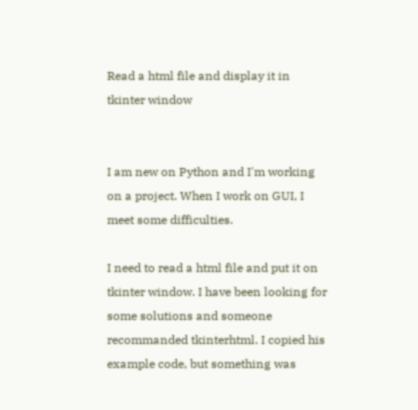Read a html file and display it in tkinter window


I am new on Python and I'm working on a project. When I work on GUI, I meet some difficulties.

I need to read a html file and put it on tkinter window. I have been looking for some solutions and someone recommanded tkinterhtml. I copied his example code, but something was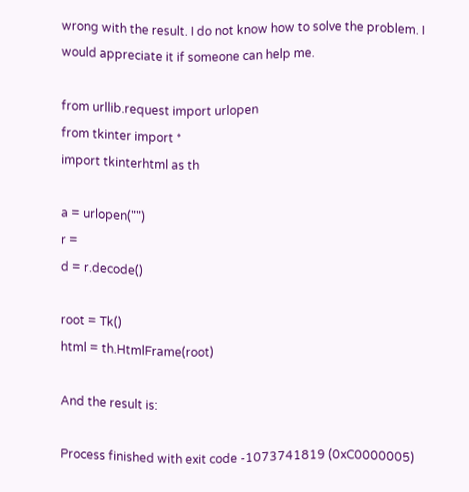wrong with the result. I do not know how to solve the problem. I would appreciate it if someone can help me.

from urllib.request import urlopen
from tkinter import *
import tkinterhtml as th

a = urlopen("")
r =
d = r.decode()

root = Tk()
html = th.HtmlFrame(root)

And the result is:

Process finished with exit code -1073741819 (0xC0000005)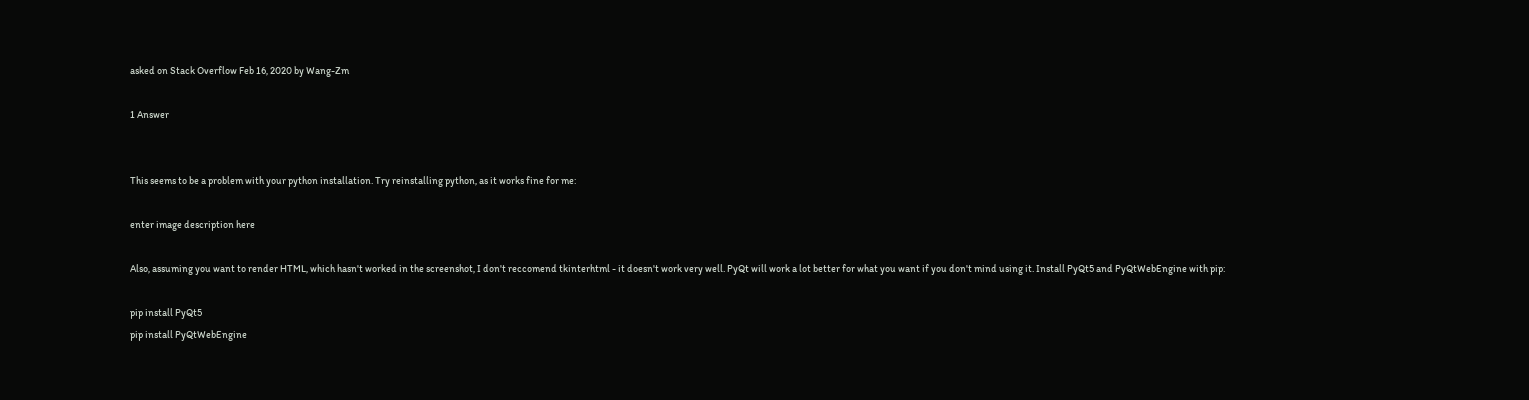asked on Stack Overflow Feb 16, 2020 by Wang-Zm

1 Answer


This seems to be a problem with your python installation. Try reinstalling python, as it works fine for me:

enter image description here

Also, assuming you want to render HTML, which hasn't worked in the screenshot, I don't reccomend tkinterhtml - it doesn't work very well. PyQt will work a lot better for what you want if you don't mind using it. Install PyQt5 and PyQtWebEngine with pip:

pip install PyQt5
pip install PyQtWebEngine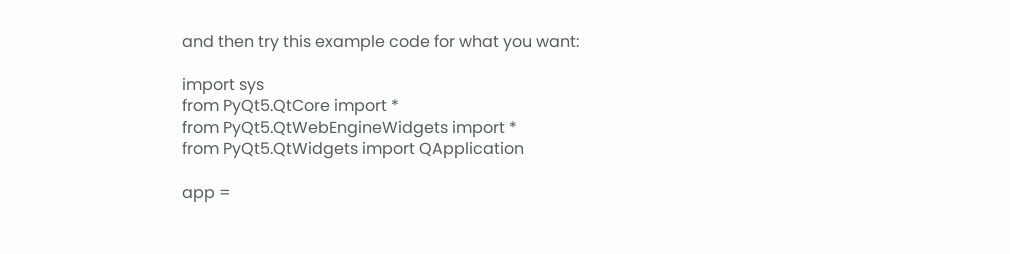and then try this example code for what you want:

import sys
from PyQt5.QtCore import *
from PyQt5.QtWebEngineWidgets import *
from PyQt5.QtWidgets import QApplication

app =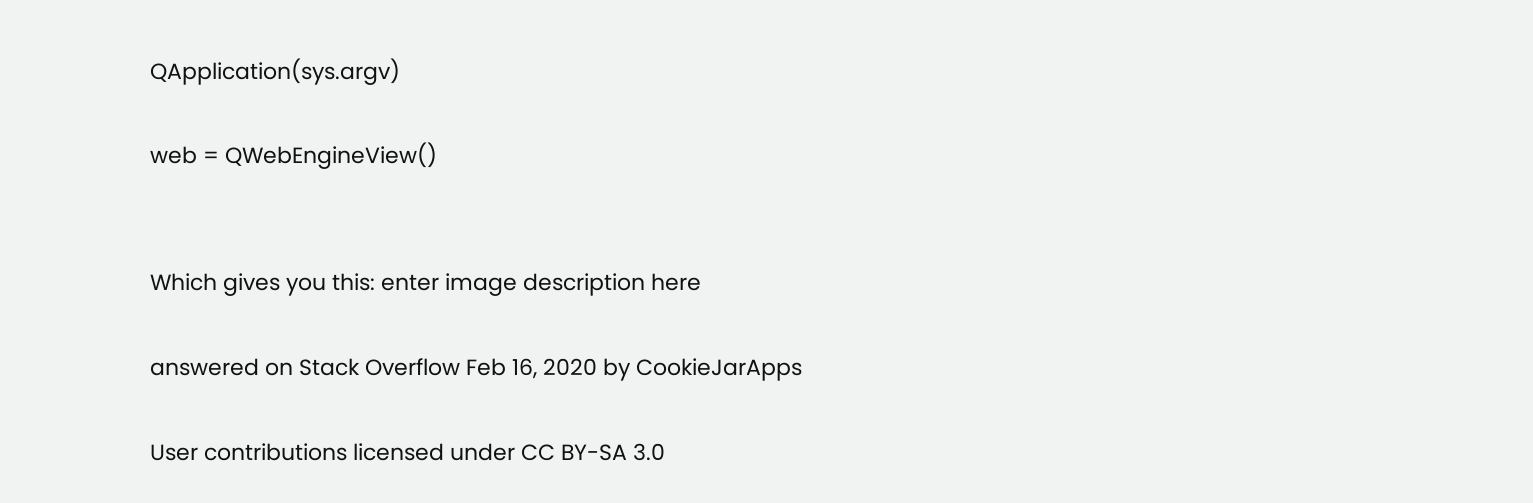QApplication(sys.argv)

web = QWebEngineView()


Which gives you this: enter image description here

answered on Stack Overflow Feb 16, 2020 by CookieJarApps

User contributions licensed under CC BY-SA 3.0